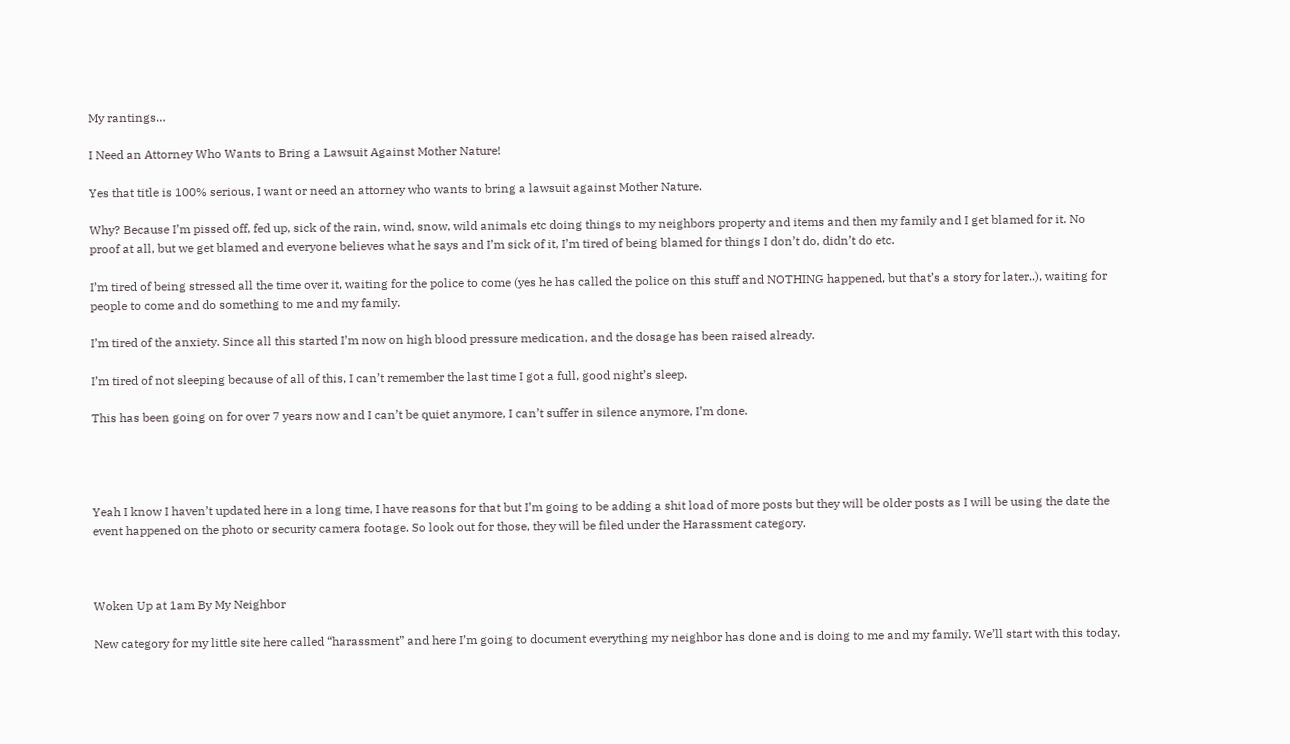My rantings…

I Need an Attorney Who Wants to Bring a Lawsuit Against Mother Nature!

Yes that title is 100% serious, I want or need an attorney who wants to bring a lawsuit against Mother Nature.

Why? Because I’m pissed off, fed up, sick of the rain, wind, snow, wild animals etc doing things to my neighbors property and items and then my family and I get blamed for it. No proof at all, but we get blamed and everyone believes what he says and I’m sick of it, I’m tired of being blamed for things I don’t do, didn’t do etc.

I’m tired of being stressed all the time over it, waiting for the police to come (yes he has called the police on this stuff and NOTHING happened, but that’s a story for later..), waiting for people to come and do something to me and my family.

I’m tired of the anxiety. Since all this started I’m now on high blood pressure medication, and the dosage has been raised already.

I’m tired of not sleeping because of all of this, I can’t remember the last time I got a full, good night’s sleep.

This has been going on for over 7 years now and I can’t be quiet anymore, I can’t suffer in silence anymore, I’m done.




Yeah I know I haven’t updated here in a long time, I have reasons for that but I’m going to be adding a shit load of more posts but they will be older posts as I will be using the date the event happened on the photo or security camera footage. So look out for those, they will be filed under the Harassment category.



Woken Up at 1am By My Neighbor

New category for my little site here called “harassment” and here I’m going to document everything my neighbor has done and is doing to me and my family. We’ll start with this today,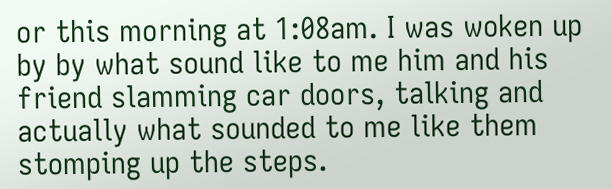or this morning at 1:08am. I was woken up by by what sound like to me him and his friend slamming car doors, talking and actually what sounded to me like them stomping up the steps.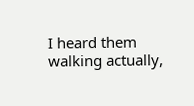I heard them walking actually,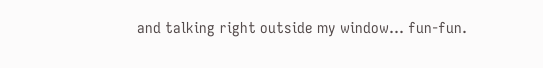and talking right outside my window… fun-fun.